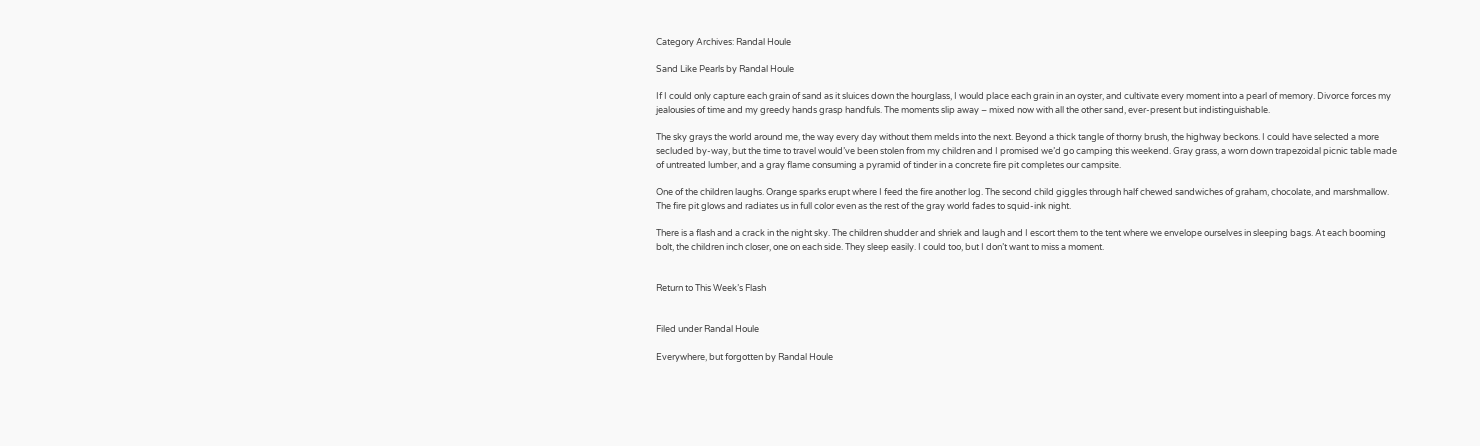Category Archives: Randal Houle

Sand Like Pearls by Randal Houle

If I could only capture each grain of sand as it sluices down the hourglass, I would place each grain in an oyster, and cultivate every moment into a pearl of memory. Divorce forces my jealousies of time and my greedy hands grasp handfuls. The moments slip away – mixed now with all the other sand, ever-present but indistinguishable.

The sky grays the world around me, the way every day without them melds into the next. Beyond a thick tangle of thorny brush, the highway beckons. I could have selected a more secluded by-way, but the time to travel would’ve been stolen from my children and I promised we’d go camping this weekend. Gray grass, a worn down trapezoidal picnic table made of untreated lumber, and a gray flame consuming a pyramid of tinder in a concrete fire pit completes our campsite.

One of the children laughs. Orange sparks erupt where I feed the fire another log. The second child giggles through half chewed sandwiches of graham, chocolate, and marshmallow. The fire pit glows and radiates us in full color even as the rest of the gray world fades to squid-ink night.

There is a flash and a crack in the night sky. The children shudder and shriek and laugh and I escort them to the tent where we envelope ourselves in sleeping bags. At each booming bolt, the children inch closer, one on each side. They sleep easily. I could too, but I don’t want to miss a moment.


Return to This Week’s Flash


Filed under Randal Houle

Everywhere, but forgotten by Randal Houle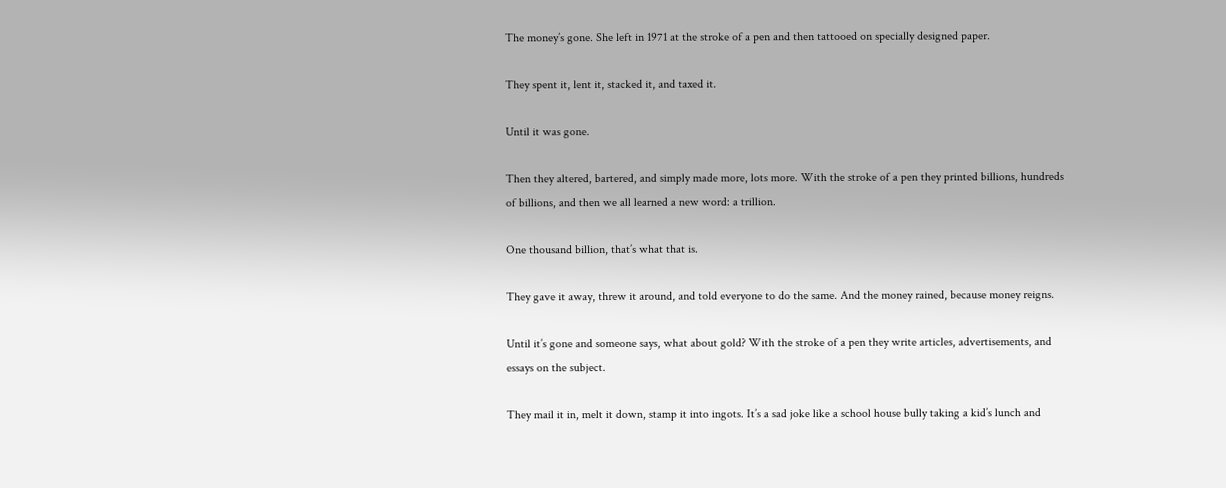The money’s gone. She left in 1971 at the stroke of a pen and then tattooed on specially designed paper.

They spent it, lent it, stacked it, and taxed it.

Until it was gone.

Then they altered, bartered, and simply made more, lots more. With the stroke of a pen they printed billions, hundreds of billions, and then we all learned a new word: a trillion.

One thousand billion, that’s what that is.

They gave it away, threw it around, and told everyone to do the same. And the money rained, because money reigns.

Until it’s gone and someone says, what about gold? With the stroke of a pen they write articles, advertisements, and essays on the subject.

They mail it in, melt it down, stamp it into ingots. It’s a sad joke like a school house bully taking a kid’s lunch and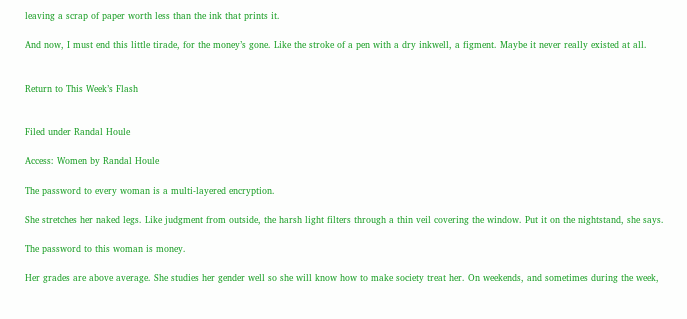leaving a scrap of paper worth less than the ink that prints it.

And now, I must end this little tirade, for the money’s gone. Like the stroke of a pen with a dry inkwell, a figment. Maybe it never really existed at all.


Return to This Week’s Flash


Filed under Randal Houle

Access: Women by Randal Houle

The password to every woman is a multi-layered encryption.

She stretches her naked legs. Like judgment from outside, the harsh light filters through a thin veil covering the window. Put it on the nightstand, she says.

The password to this woman is money.

Her grades are above average. She studies her gender well so she will know how to make society treat her. On weekends, and sometimes during the week,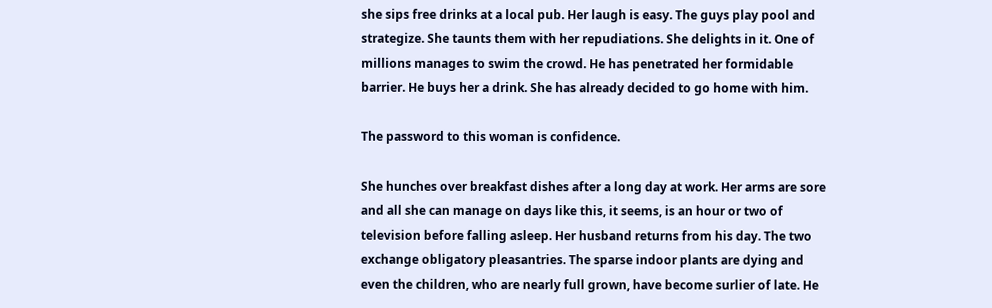she sips free drinks at a local pub. Her laugh is easy. The guys play pool and strategize. She taunts them with her repudiations. She delights in it. One of millions manages to swim the crowd. He has penetrated her formidable barrier. He buys her a drink. She has already decided to go home with him.

The password to this woman is confidence.

She hunches over breakfast dishes after a long day at work. Her arms are sore and all she can manage on days like this, it seems, is an hour or two of television before falling asleep. Her husband returns from his day. The two exchange obligatory pleasantries. The sparse indoor plants are dying and even the children, who are nearly full grown, have become surlier of late. He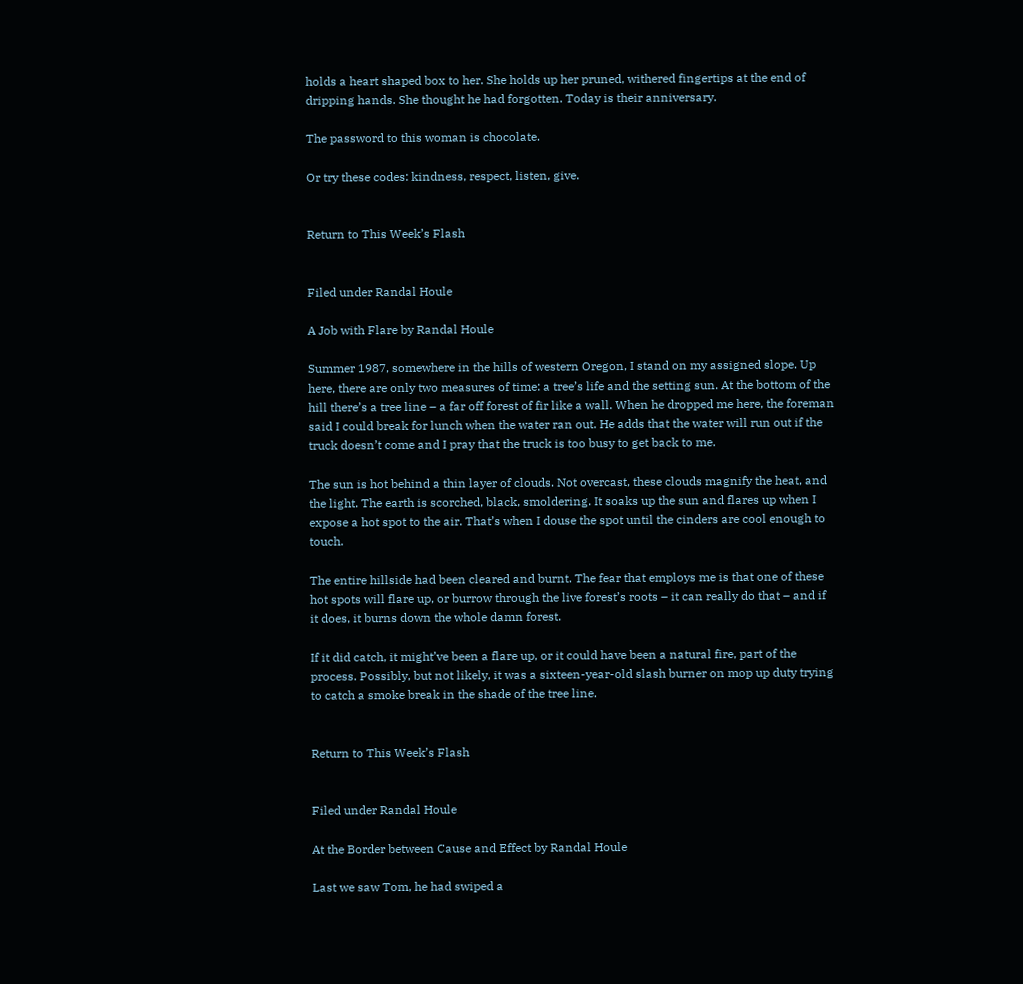holds a heart shaped box to her. She holds up her pruned, withered fingertips at the end of dripping hands. She thought he had forgotten. Today is their anniversary.

The password to this woman is chocolate.

Or try these codes: kindness, respect, listen, give.


Return to This Week’s Flash


Filed under Randal Houle

A Job with Flare by Randal Houle

Summer 1987, somewhere in the hills of western Oregon, I stand on my assigned slope. Up here, there are only two measures of time: a tree’s life and the setting sun. At the bottom of the hill there’s a tree line – a far off forest of fir like a wall. When he dropped me here, the foreman said I could break for lunch when the water ran out. He adds that the water will run out if the truck doesn’t come and I pray that the truck is too busy to get back to me.

The sun is hot behind a thin layer of clouds. Not overcast, these clouds magnify the heat, and the light. The earth is scorched, black, smoldering. It soaks up the sun and flares up when I expose a hot spot to the air. That’s when I douse the spot until the cinders are cool enough to touch.

The entire hillside had been cleared and burnt. The fear that employs me is that one of these hot spots will flare up, or burrow through the live forest’s roots – it can really do that – and if it does, it burns down the whole damn forest.

If it did catch, it might’ve been a flare up, or it could have been a natural fire, part of the process. Possibly, but not likely, it was a sixteen-year-old slash burner on mop up duty trying to catch a smoke break in the shade of the tree line.


Return to This Week’s Flash


Filed under Randal Houle

At the Border between Cause and Effect by Randal Houle

Last we saw Tom, he had swiped a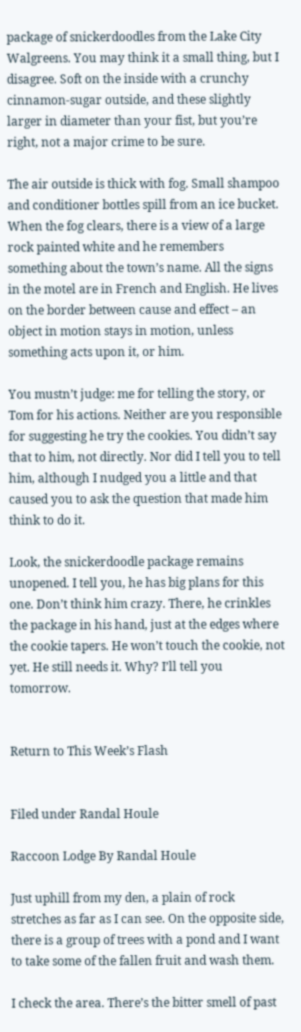package of snickerdoodles from the Lake City Walgreens. You may think it a small thing, but I disagree. Soft on the inside with a crunchy cinnamon-sugar outside, and these slightly larger in diameter than your fist, but you’re right, not a major crime to be sure.

The air outside is thick with fog. Small shampoo and conditioner bottles spill from an ice bucket. When the fog clears, there is a view of a large rock painted white and he remembers something about the town’s name. All the signs in the motel are in French and English. He lives on the border between cause and effect – an object in motion stays in motion, unless something acts upon it, or him.

You mustn’t judge: me for telling the story, or Tom for his actions. Neither are you responsible for suggesting he try the cookies. You didn’t say that to him, not directly. Nor did I tell you to tell him, although I nudged you a little and that caused you to ask the question that made him think to do it.

Look, the snickerdoodle package remains unopened. I tell you, he has big plans for this one. Don’t think him crazy. There, he crinkles the package in his hand, just at the edges where the cookie tapers. He won’t touch the cookie, not yet. He still needs it. Why? I’ll tell you tomorrow.


Return to This Week’s Flash


Filed under Randal Houle

Raccoon Lodge By Randal Houle

Just uphill from my den, a plain of rock stretches as far as I can see. On the opposite side, there is a group of trees with a pond and I want to take some of the fallen fruit and wash them.

I check the area. There’s the bitter smell of past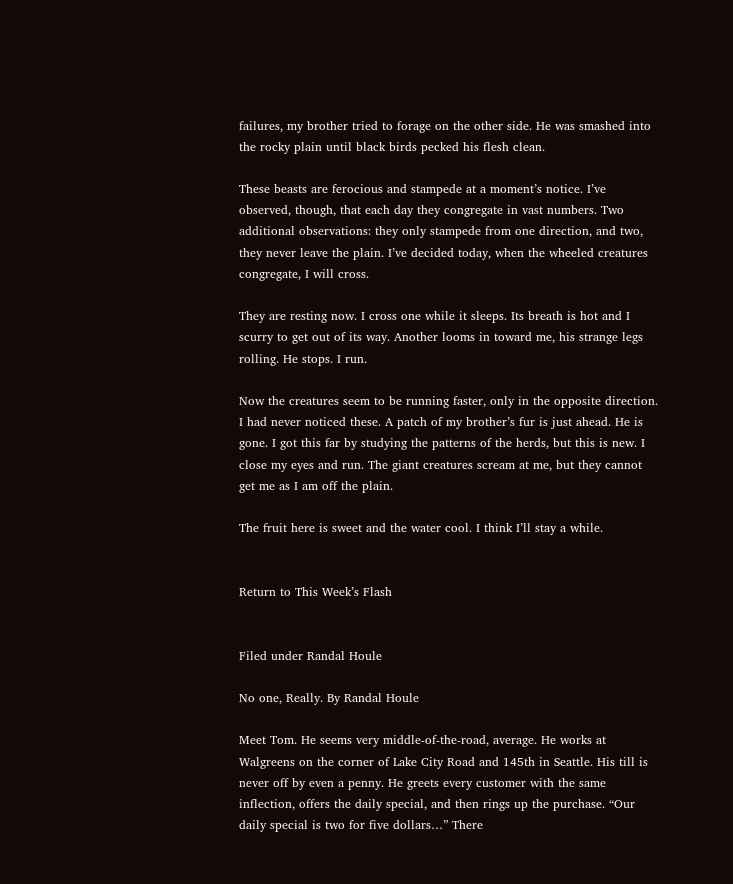failures, my brother tried to forage on the other side. He was smashed into the rocky plain until black birds pecked his flesh clean.

These beasts are ferocious and stampede at a moment’s notice. I’ve observed, though, that each day they congregate in vast numbers. Two additional observations: they only stampede from one direction, and two, they never leave the plain. I’ve decided today, when the wheeled creatures congregate, I will cross.

They are resting now. I cross one while it sleeps. Its breath is hot and I scurry to get out of its way. Another looms in toward me, his strange legs rolling. He stops. I run.

Now the creatures seem to be running faster, only in the opposite direction. I had never noticed these. A patch of my brother’s fur is just ahead. He is gone. I got this far by studying the patterns of the herds, but this is new. I close my eyes and run. The giant creatures scream at me, but they cannot get me as I am off the plain.

The fruit here is sweet and the water cool. I think I’ll stay a while.


Return to This Week’s Flash


Filed under Randal Houle

No one, Really. By Randal Houle

Meet Tom. He seems very middle-of-the-road, average. He works at Walgreens on the corner of Lake City Road and 145th in Seattle. His till is never off by even a penny. He greets every customer with the same inflection, offers the daily special, and then rings up the purchase. “Our daily special is two for five dollars…” There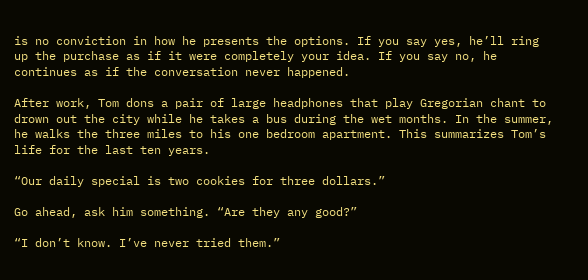is no conviction in how he presents the options. If you say yes, he’ll ring up the purchase as if it were completely your idea. If you say no, he continues as if the conversation never happened.

After work, Tom dons a pair of large headphones that play Gregorian chant to drown out the city while he takes a bus during the wet months. In the summer, he walks the three miles to his one bedroom apartment. This summarizes Tom’s life for the last ten years.

“Our daily special is two cookies for three dollars.”

Go ahead, ask him something. “Are they any good?”

“I don’t know. I’ve never tried them.”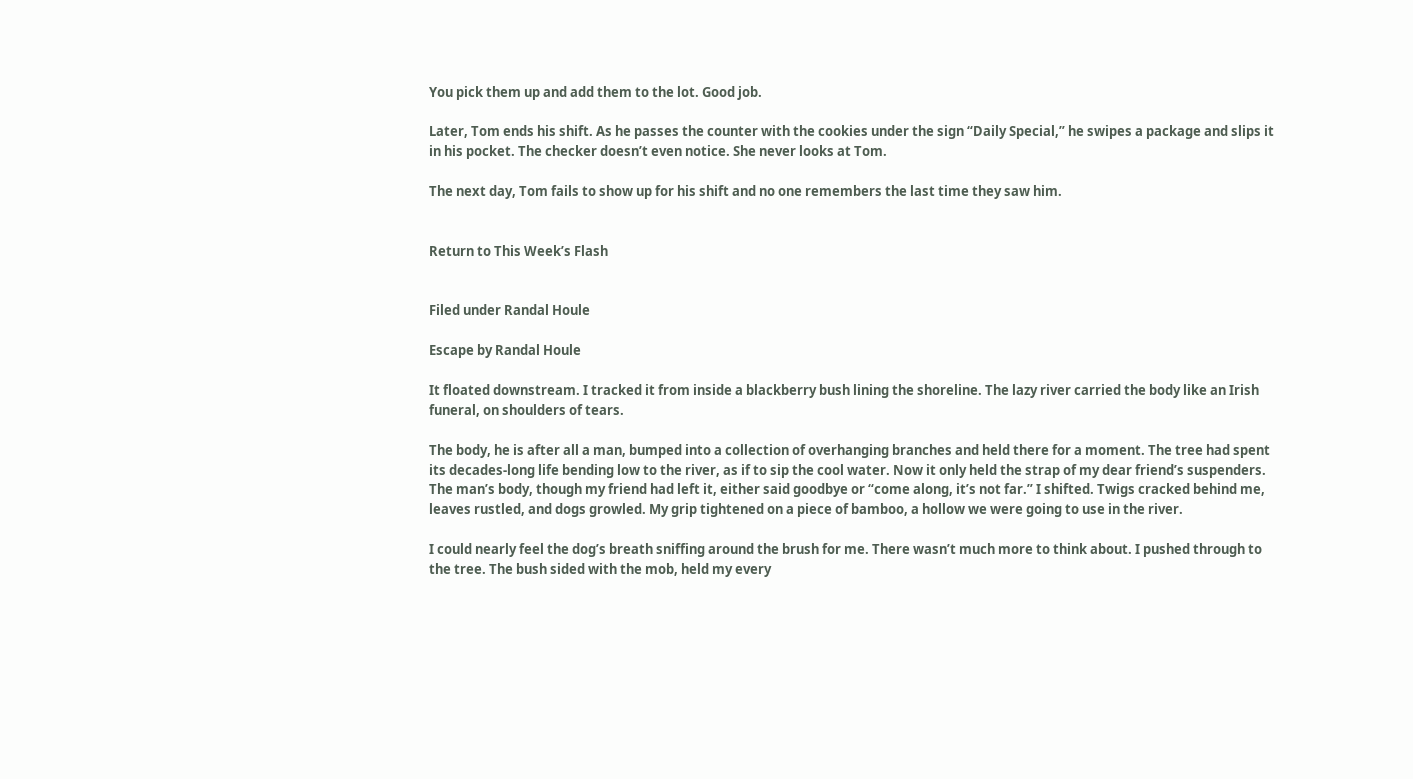You pick them up and add them to the lot. Good job.

Later, Tom ends his shift. As he passes the counter with the cookies under the sign “Daily Special,” he swipes a package and slips it in his pocket. The checker doesn’t even notice. She never looks at Tom.

The next day, Tom fails to show up for his shift and no one remembers the last time they saw him.


Return to This Week’s Flash


Filed under Randal Houle

Escape by Randal Houle

It floated downstream. I tracked it from inside a blackberry bush lining the shoreline. The lazy river carried the body like an Irish funeral, on shoulders of tears.

The body, he is after all a man, bumped into a collection of overhanging branches and held there for a moment. The tree had spent its decades-long life bending low to the river, as if to sip the cool water. Now it only held the strap of my dear friend’s suspenders. The man’s body, though my friend had left it, either said goodbye or “come along, it’s not far.” I shifted. Twigs cracked behind me, leaves rustled, and dogs growled. My grip tightened on a piece of bamboo, a hollow we were going to use in the river.

I could nearly feel the dog’s breath sniffing around the brush for me. There wasn’t much more to think about. I pushed through to the tree. The bush sided with the mob, held my every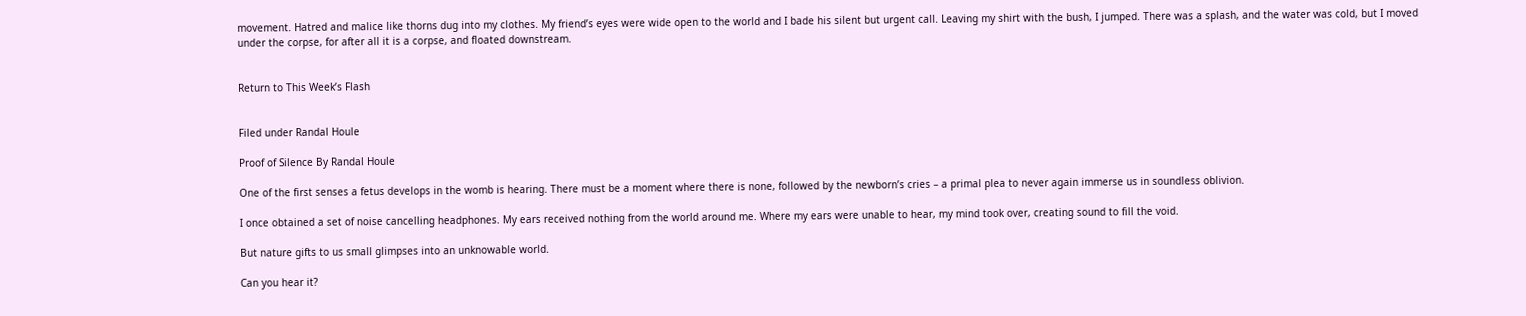movement. Hatred and malice like thorns dug into my clothes. My friend’s eyes were wide open to the world and I bade his silent but urgent call. Leaving my shirt with the bush, I jumped. There was a splash, and the water was cold, but I moved under the corpse, for after all it is a corpse, and floated downstream.


Return to This Week’s Flash


Filed under Randal Houle

Proof of Silence By Randal Houle

One of the first senses a fetus develops in the womb is hearing. There must be a moment where there is none, followed by the newborn’s cries – a primal plea to never again immerse us in soundless oblivion.

I once obtained a set of noise cancelling headphones. My ears received nothing from the world around me. Where my ears were unable to hear, my mind took over, creating sound to fill the void.

But nature gifts to us small glimpses into an unknowable world.

Can you hear it?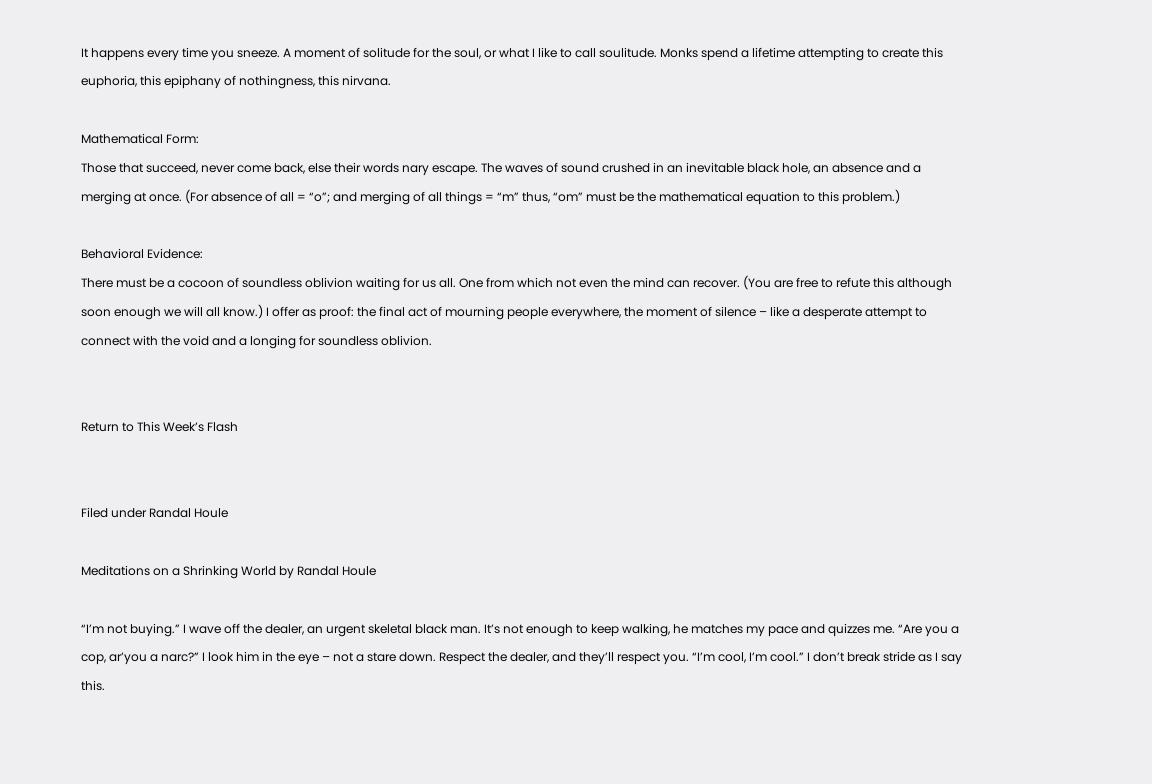It happens every time you sneeze. A moment of solitude for the soul, or what I like to call soulitude. Monks spend a lifetime attempting to create this euphoria, this epiphany of nothingness, this nirvana.

Mathematical Form:
Those that succeed, never come back, else their words nary escape. The waves of sound crushed in an inevitable black hole, an absence and a merging at once. (For absence of all = “o”; and merging of all things = “m” thus, “om” must be the mathematical equation to this problem.)

Behavioral Evidence:
There must be a cocoon of soundless oblivion waiting for us all. One from which not even the mind can recover. (You are free to refute this although soon enough we will all know.) I offer as proof: the final act of mourning people everywhere, the moment of silence – like a desperate attempt to connect with the void and a longing for soundless oblivion.


Return to This Week’s Flash


Filed under Randal Houle

Meditations on a Shrinking World by Randal Houle

“I’m not buying.” I wave off the dealer, an urgent skeletal black man. It’s not enough to keep walking, he matches my pace and quizzes me. “Are you a cop, ar’you a narc?” I look him in the eye – not a stare down. Respect the dealer, and they’ll respect you. “I’m cool, I’m cool.” I don’t break stride as I say this.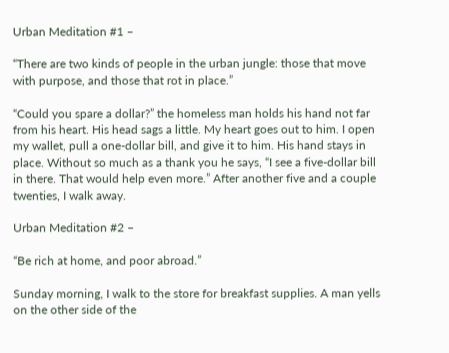Urban Meditation #1 –

“There are two kinds of people in the urban jungle: those that move with purpose, and those that rot in place.”

“Could you spare a dollar?” the homeless man holds his hand not far from his heart. His head sags a little. My heart goes out to him. I open my wallet, pull a one-dollar bill, and give it to him. His hand stays in place. Without so much as a thank you he says, “I see a five-dollar bill in there. That would help even more.” After another five and a couple twenties, I walk away.

Urban Meditation #2 –

“Be rich at home, and poor abroad.”

Sunday morning, I walk to the store for breakfast supplies. A man yells on the other side of the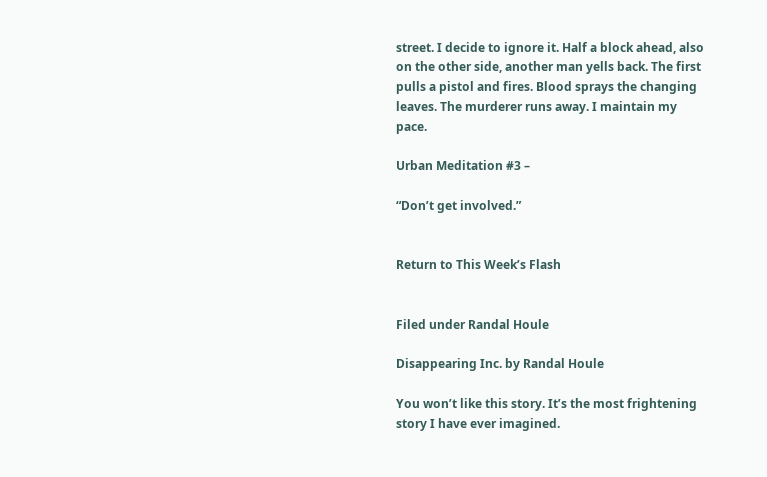street. I decide to ignore it. Half a block ahead, also on the other side, another man yells back. The first pulls a pistol and fires. Blood sprays the changing leaves. The murderer runs away. I maintain my pace.

Urban Meditation #3 –

“Don’t get involved.”


Return to This Week’s Flash


Filed under Randal Houle

Disappearing Inc. by Randal Houle

You won’t like this story. It’s the most frightening story I have ever imagined.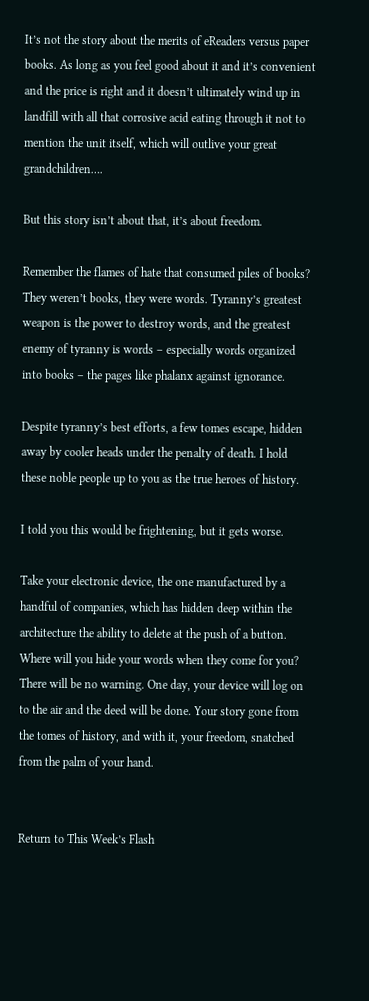It’s not the story about the merits of eReaders versus paper books. As long as you feel good about it and it’s convenient and the price is right and it doesn’t ultimately wind up in landfill with all that corrosive acid eating through it not to mention the unit itself, which will outlive your great grandchildren….

But this story isn’t about that, it’s about freedom.

Remember the flames of hate that consumed piles of books? They weren’t books, they were words. Tyranny’s greatest weapon is the power to destroy words, and the greatest enemy of tyranny is words – especially words organized into books – the pages like phalanx against ignorance.

Despite tyranny’s best efforts, a few tomes escape, hidden away by cooler heads under the penalty of death. I hold these noble people up to you as the true heroes of history.

I told you this would be frightening, but it gets worse.

Take your electronic device, the one manufactured by a handful of companies, which has hidden deep within the architecture the ability to delete at the push of a button. Where will you hide your words when they come for you? There will be no warning. One day, your device will log on to the air and the deed will be done. Your story gone from the tomes of history, and with it, your freedom, snatched from the palm of your hand.


Return to This Week’s Flash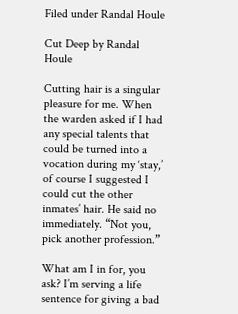Filed under Randal Houle

Cut Deep by Randal Houle

Cutting hair is a singular pleasure for me. When the warden asked if I had any special talents that could be turned into a vocation during my ‘stay,’ of course I suggested I could cut the other inmates’ hair. He said no immediately. “Not you, pick another profession.”

What am I in for, you ask? I’m serving a life sentence for giving a bad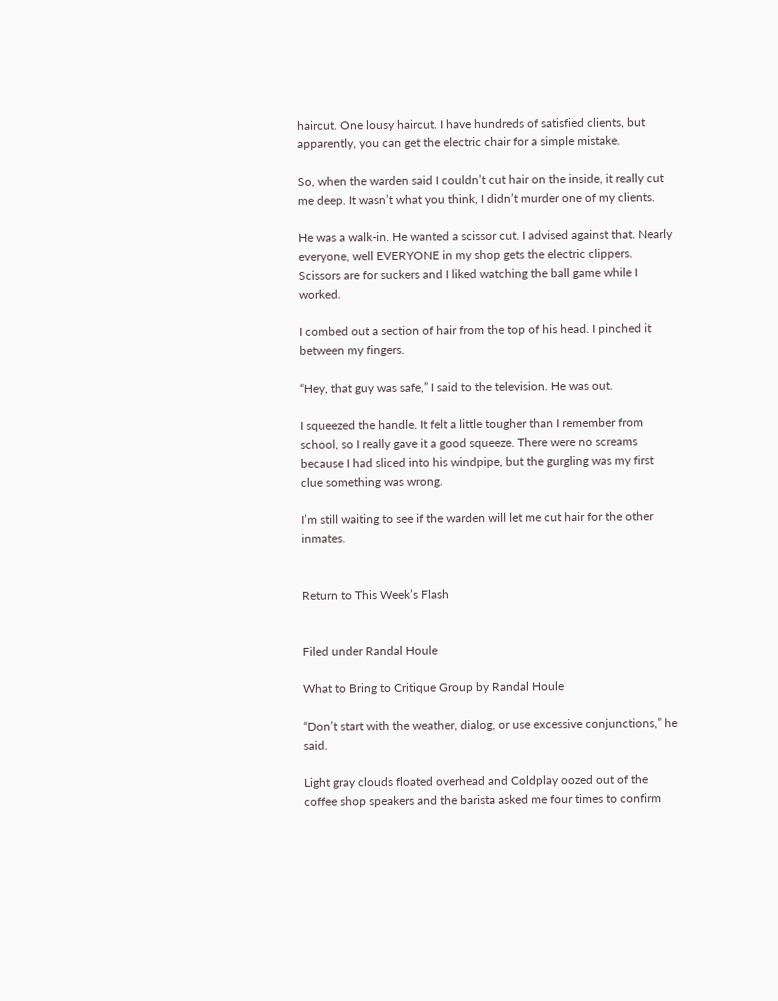haircut. One lousy haircut. I have hundreds of satisfied clients, but apparently, you can get the electric chair for a simple mistake.

So, when the warden said I couldn’t cut hair on the inside, it really cut me deep. It wasn’t what you think, I didn’t murder one of my clients.

He was a walk-in. He wanted a scissor cut. I advised against that. Nearly everyone, well EVERYONE in my shop gets the electric clippers. Scissors are for suckers and I liked watching the ball game while I worked.

I combed out a section of hair from the top of his head. I pinched it between my fingers.

“Hey, that guy was safe,” I said to the television. He was out.

I squeezed the handle. It felt a little tougher than I remember from school, so I really gave it a good squeeze. There were no screams because I had sliced into his windpipe, but the gurgling was my first clue something was wrong.

I’m still waiting to see if the warden will let me cut hair for the other inmates.


Return to This Week’s Flash


Filed under Randal Houle

What to Bring to Critique Group by Randal Houle

“Don’t start with the weather, dialog, or use excessive conjunctions,” he said.

Light gray clouds floated overhead and Coldplay oozed out of the coffee shop speakers and the barista asked me four times to confirm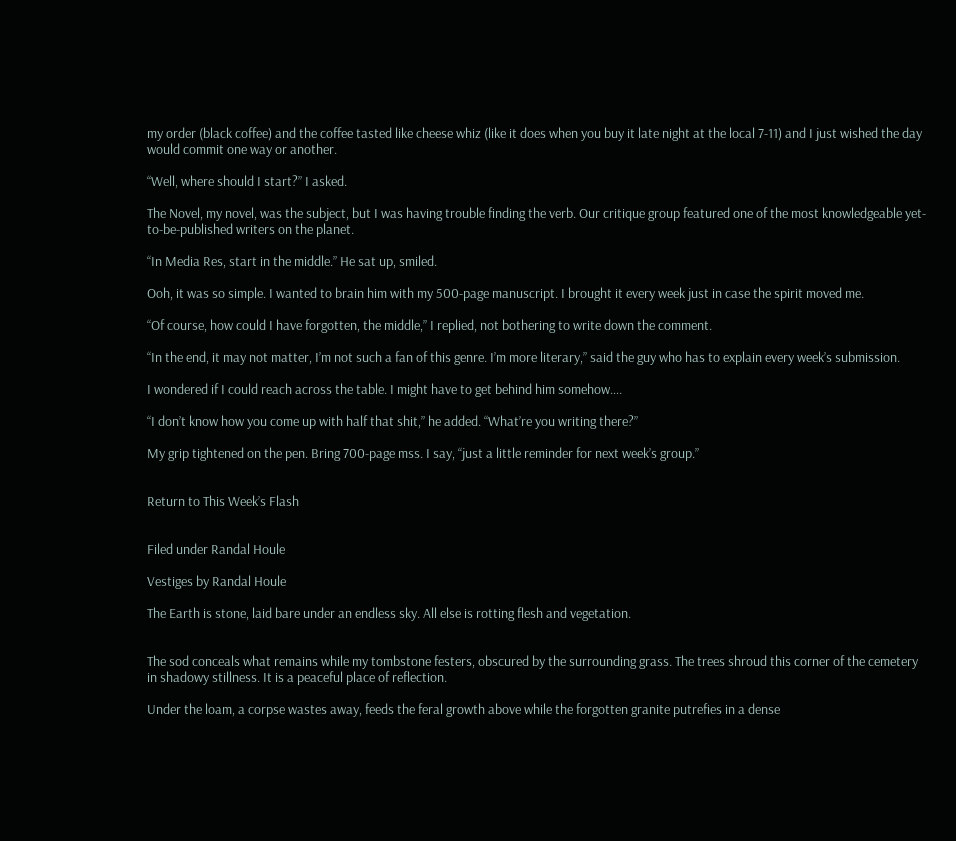my order (black coffee) and the coffee tasted like cheese whiz (like it does when you buy it late night at the local 7-11) and I just wished the day would commit one way or another.

“Well, where should I start?” I asked.

The Novel, my novel, was the subject, but I was having trouble finding the verb. Our critique group featured one of the most knowledgeable yet-to-be-published writers on the planet.

“In Media Res, start in the middle.” He sat up, smiled.

Ooh, it was so simple. I wanted to brain him with my 500-page manuscript. I brought it every week just in case the spirit moved me.

“Of course, how could I have forgotten, the middle,” I replied, not bothering to write down the comment.

“In the end, it may not matter, I’m not such a fan of this genre. I’m more literary,” said the guy who has to explain every week’s submission.

I wondered if I could reach across the table. I might have to get behind him somehow….

“I don’t know how you come up with half that shit,” he added. “What’re you writing there?”

My grip tightened on the pen. Bring 700-page mss. I say, “just a little reminder for next week’s group.”


Return to This Week’s Flash


Filed under Randal Houle

Vestiges by Randal Houle

The Earth is stone, laid bare under an endless sky. All else is rotting flesh and vegetation.


The sod conceals what remains while my tombstone festers, obscured by the surrounding grass. The trees shroud this corner of the cemetery in shadowy stillness. It is a peaceful place of reflection.

Under the loam, a corpse wastes away, feeds the feral growth above while the forgotten granite putrefies in a dense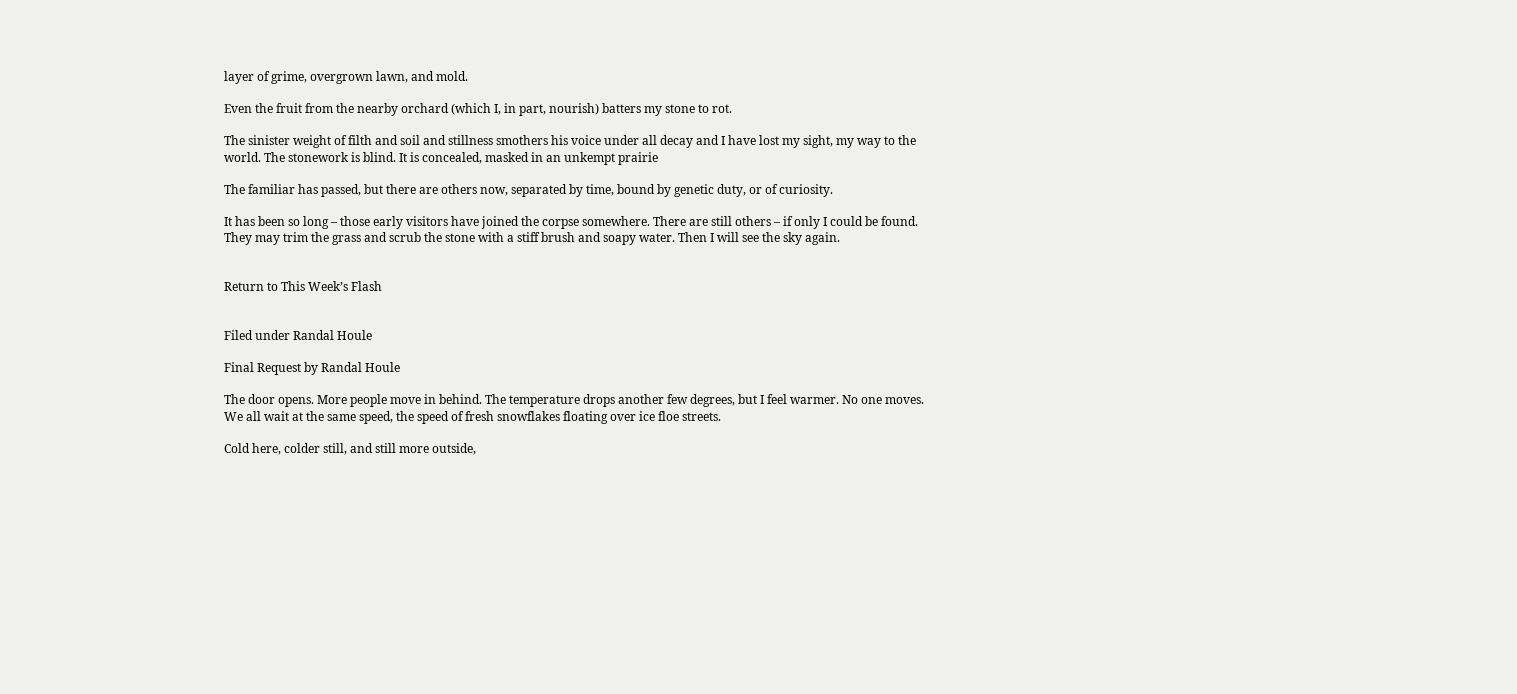layer of grime, overgrown lawn, and mold.

Even the fruit from the nearby orchard (which I, in part, nourish) batters my stone to rot.

The sinister weight of filth and soil and stillness smothers his voice under all decay and I have lost my sight, my way to the world. The stonework is blind. It is concealed, masked in an unkempt prairie

The familiar has passed, but there are others now, separated by time, bound by genetic duty, or of curiosity.

It has been so long – those early visitors have joined the corpse somewhere. There are still others – if only I could be found. They may trim the grass and scrub the stone with a stiff brush and soapy water. Then I will see the sky again.


Return to This Week’s Flash


Filed under Randal Houle

Final Request by Randal Houle

The door opens. More people move in behind. The temperature drops another few degrees, but I feel warmer. No one moves. We all wait at the same speed, the speed of fresh snowflakes floating over ice floe streets.

Cold here, colder still, and still more outside,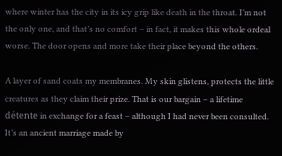where winter has the city in its icy grip like death in the throat. I’m not the only one, and that’s no comfort – in fact, it makes this whole ordeal worse. The door opens and more take their place beyond the others.

A layer of sand coats my membranes. My skin glistens, protects the little creatures as they claim their prize. That is our bargain – a lifetime détente in exchange for a feast – although I had never been consulted. It’s an ancient marriage made by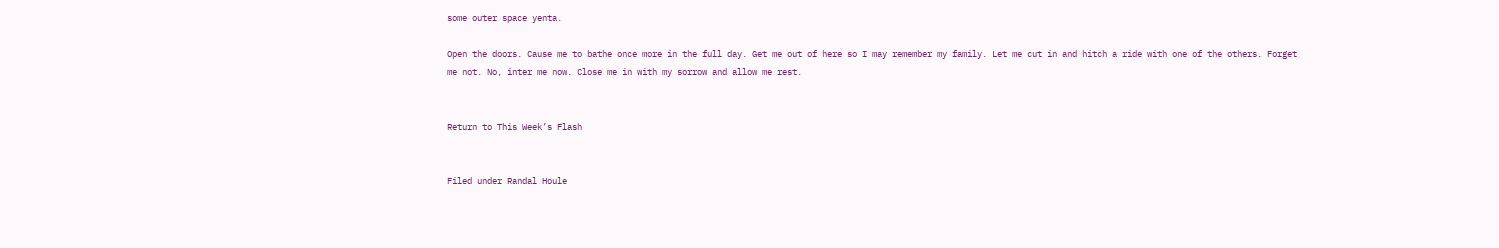some outer space yenta.

Open the doors. Cause me to bathe once more in the full day. Get me out of here so I may remember my family. Let me cut in and hitch a ride with one of the others. Forget me not. No, inter me now. Close me in with my sorrow and allow me rest.


Return to This Week’s Flash


Filed under Randal Houle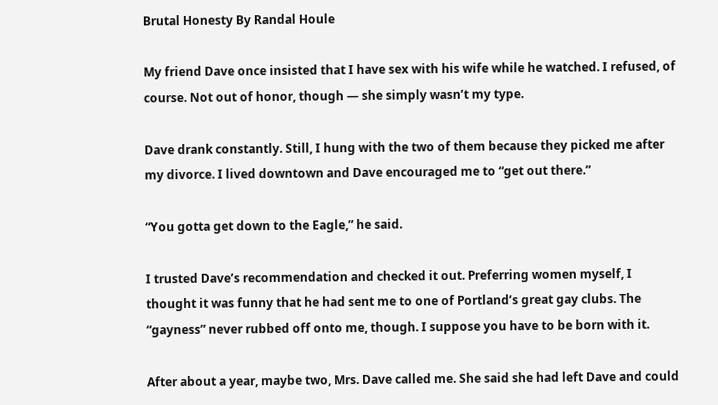Brutal Honesty By Randal Houle

My friend Dave once insisted that I have sex with his wife while he watched. I refused, of course. Not out of honor, though — she simply wasn’t my type.

Dave drank constantly. Still, I hung with the two of them because they picked me after my divorce. I lived downtown and Dave encouraged me to “get out there.”

“You gotta get down to the Eagle,” he said.

I trusted Dave’s recommendation and checked it out. Preferring women myself, I thought it was funny that he had sent me to one of Portland’s great gay clubs. The “gayness” never rubbed off onto me, though. I suppose you have to be born with it.

After about a year, maybe two, Mrs. Dave called me. She said she had left Dave and could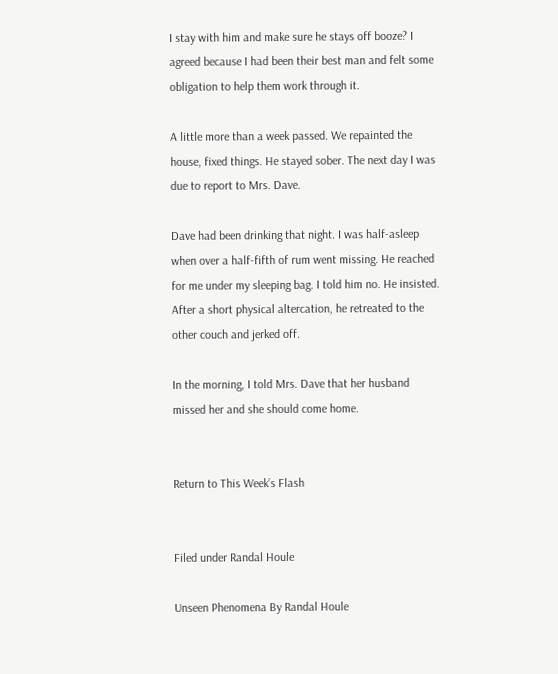I stay with him and make sure he stays off booze? I agreed because I had been their best man and felt some obligation to help them work through it.

A little more than a week passed. We repainted the house, fixed things. He stayed sober. The next day I was due to report to Mrs. Dave.

Dave had been drinking that night. I was half-asleep when over a half-fifth of rum went missing. He reached for me under my sleeping bag. I told him no. He insisted. After a short physical altercation, he retreated to the other couch and jerked off.

In the morning, I told Mrs. Dave that her husband missed her and she should come home.


Return to This Week’s Flash


Filed under Randal Houle

Unseen Phenomena By Randal Houle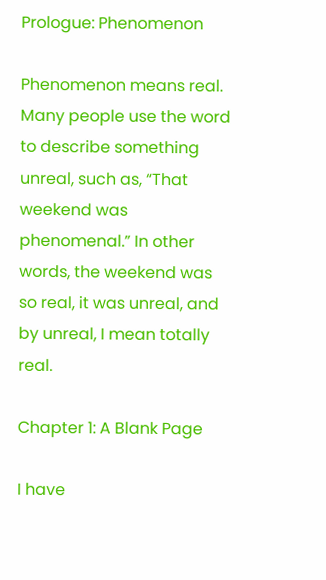Prologue: Phenomenon

Phenomenon means real. Many people use the word to describe something unreal, such as, “That weekend was phenomenal.” In other words, the weekend was so real, it was unreal, and by unreal, I mean totally real.

Chapter 1: A Blank Page

I have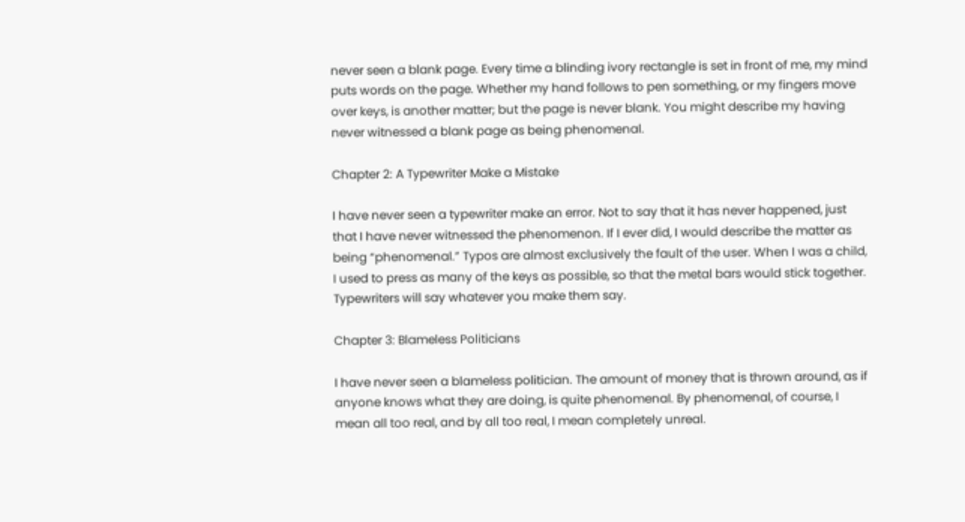never seen a blank page. Every time a blinding ivory rectangle is set in front of me, my mind puts words on the page. Whether my hand follows to pen something, or my fingers move over keys, is another matter; but the page is never blank. You might describe my having never witnessed a blank page as being phenomenal.

Chapter 2: A Typewriter Make a Mistake

I have never seen a typewriter make an error. Not to say that it has never happened, just that I have never witnessed the phenomenon. If I ever did, I would describe the matter as being “phenomenal.” Typos are almost exclusively the fault of the user. When I was a child, I used to press as many of the keys as possible, so that the metal bars would stick together. Typewriters will say whatever you make them say.

Chapter 3: Blameless Politicians

I have never seen a blameless politician. The amount of money that is thrown around, as if anyone knows what they are doing, is quite phenomenal. By phenomenal, of course, I mean all too real, and by all too real, I mean completely unreal.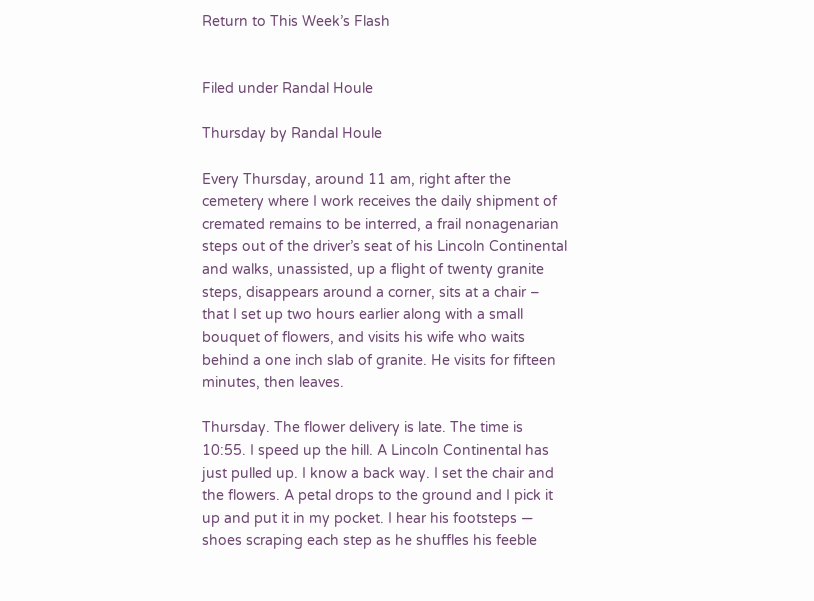Return to This Week’s Flash


Filed under Randal Houle

Thursday by Randal Houle

Every Thursday, around 11 am, right after the cemetery where I work receives the daily shipment of cremated remains to be interred, a frail nonagenarian steps out of the driver’s seat of his Lincoln Continental and walks, unassisted, up a flight of twenty granite steps, disappears around a corner, sits at a chair – that I set up two hours earlier along with a small bouquet of flowers, and visits his wife who waits behind a one inch slab of granite. He visits for fifteen minutes, then leaves.

Thursday. The flower delivery is late. The time is 10:55. I speed up the hill. A Lincoln Continental has just pulled up. I know a back way. I set the chair and the flowers. A petal drops to the ground and I pick it up and put it in my pocket. I hear his footsteps — shoes scraping each step as he shuffles his feeble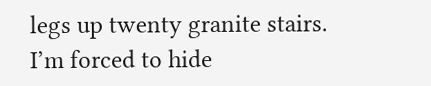legs up twenty granite stairs. I’m forced to hide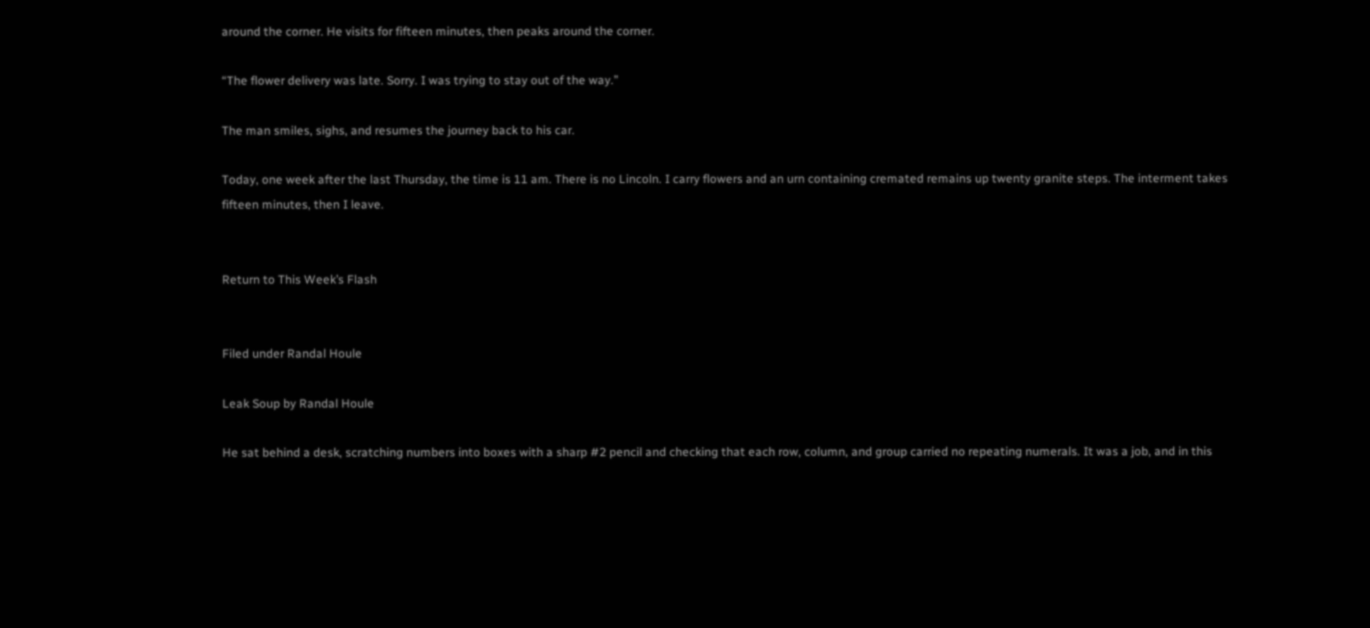around the corner. He visits for fifteen minutes, then peaks around the corner.

“The flower delivery was late. Sorry. I was trying to stay out of the way.”

The man smiles, sighs, and resumes the journey back to his car.

Today, one week after the last Thursday, the time is 11 am. There is no Lincoln. I carry flowers and an urn containing cremated remains up twenty granite steps. The interment takes fifteen minutes, then I leave.


Return to This Week’s Flash


Filed under Randal Houle

Leak Soup by Randal Houle

He sat behind a desk, scratching numbers into boxes with a sharp #2 pencil and checking that each row, column, and group carried no repeating numerals. It was a job, and in this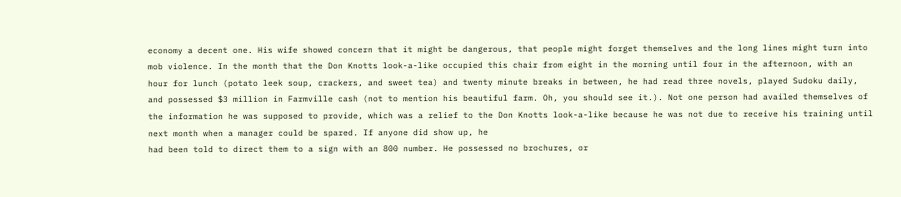economy a decent one. His wife showed concern that it might be dangerous, that people might forget themselves and the long lines might turn into mob violence. In the month that the Don Knotts look-a-like occupied this chair from eight in the morning until four in the afternoon, with an hour for lunch (potato leek soup, crackers, and sweet tea) and twenty minute breaks in between, he had read three novels, played Sudoku daily, and possessed $3 million in Farmville cash (not to mention his beautiful farm. Oh, you should see it.). Not one person had availed themselves of the information he was supposed to provide, which was a relief to the Don Knotts look-a-like because he was not due to receive his training until next month when a manager could be spared. If anyone did show up, he
had been told to direct them to a sign with an 800 number. He possessed no brochures, or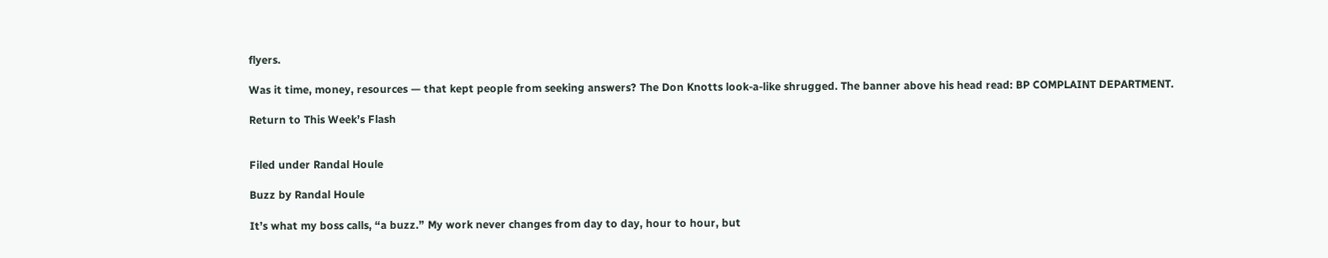flyers.

Was it time, money, resources — that kept people from seeking answers? The Don Knotts look-a-like shrugged. The banner above his head read: BP COMPLAINT DEPARTMENT.

Return to This Week’s Flash


Filed under Randal Houle

Buzz by Randal Houle

It’s what my boss calls, “a buzz.” My work never changes from day to day, hour to hour, but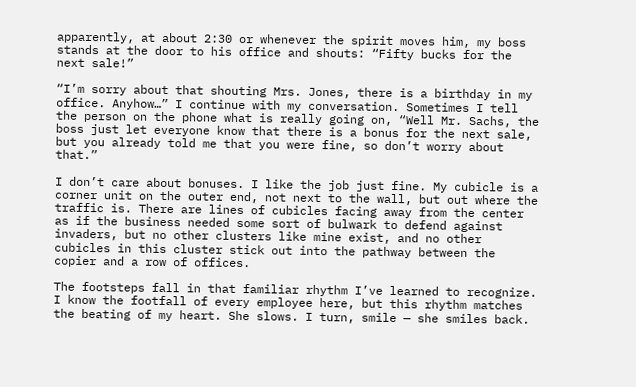apparently, at about 2:30 or whenever the spirit moves him, my boss stands at the door to his office and shouts: “Fifty bucks for the next sale!”

“I’m sorry about that shouting Mrs. Jones, there is a birthday in my office. Anyhow…” I continue with my conversation. Sometimes I tell the person on the phone what is really going on, “Well Mr. Sachs, the boss just let everyone know that there is a bonus for the next sale, but you already told me that you were fine, so don’t worry about that.”

I don’t care about bonuses. I like the job just fine. My cubicle is a corner unit on the outer end, not next to the wall, but out where the traffic is. There are lines of cubicles facing away from the center as if the business needed some sort of bulwark to defend against invaders, but no other clusters like mine exist, and no other cubicles in this cluster stick out into the pathway between the copier and a row of offices.

The footsteps fall in that familiar rhythm I’ve learned to recognize. I know the footfall of every employee here, but this rhythm matches the beating of my heart. She slows. I turn, smile — she smiles back.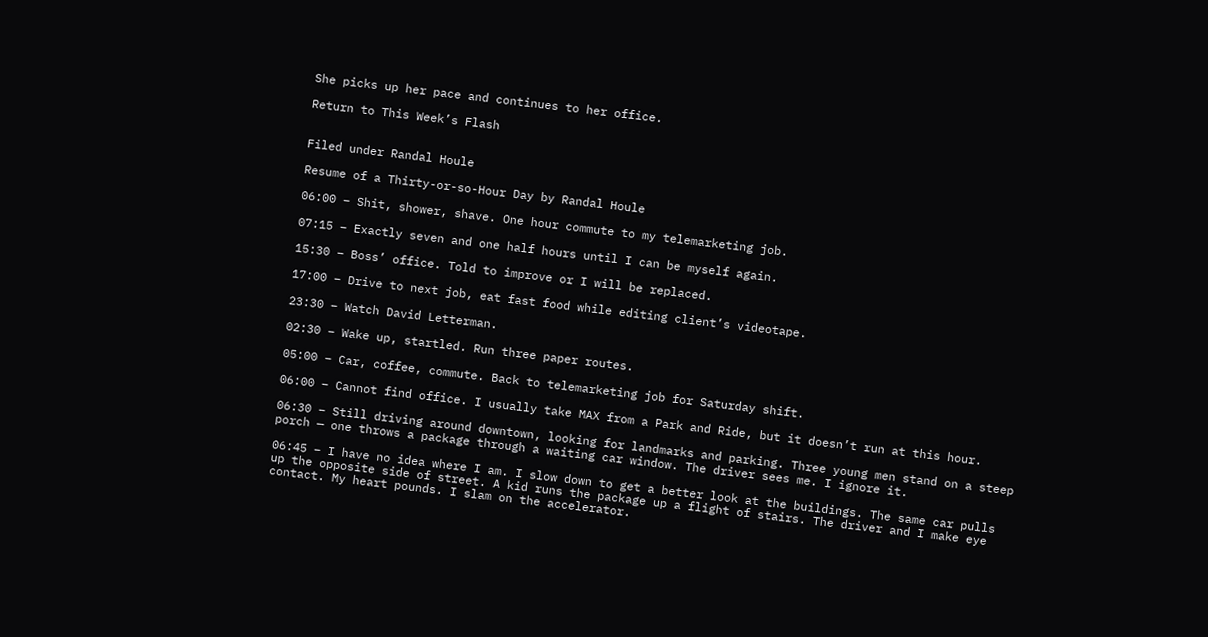She picks up her pace and continues to her office.

Return to This Week’s Flash


Filed under Randal Houle

Resume of a Thirty-or-so-Hour Day by Randal Houle

06:00 – Shit, shower, shave. One hour commute to my telemarketing job.

07:15 – Exactly seven and one half hours until I can be myself again.

15:30 – Boss’ office. Told to improve or I will be replaced.

17:00 – Drive to next job, eat fast food while editing client’s videotape.

23:30 – Watch David Letterman.

02:30 – Wake up, startled. Run three paper routes.

05:00 – Car, coffee, commute. Back to telemarketing job for Saturday shift.

06:00 – Cannot find office. I usually take MAX from a Park and Ride, but it doesn’t run at this hour.

06:30 – Still driving around downtown, looking for landmarks and parking. Three young men stand on a steep porch — one throws a package through a waiting car window. The driver sees me. I ignore it.

06:45 – I have no idea where I am. I slow down to get a better look at the buildings. The same car pulls up the opposite side of street. A kid runs the package up a flight of stairs. The driver and I make eye contact. My heart pounds. I slam on the accelerator.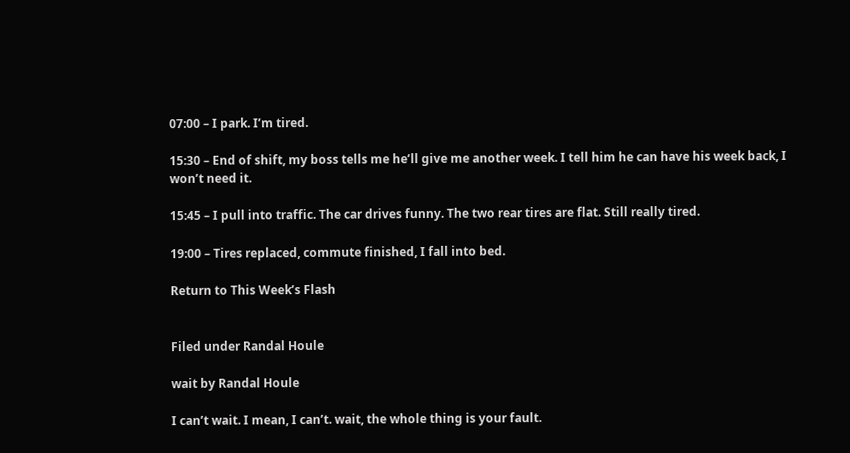07:00 – I park. I’m tired.

15:30 – End of shift, my boss tells me he’ll give me another week. I tell him he can have his week back, I won’t need it.

15:45 – I pull into traffic. The car drives funny. The two rear tires are flat. Still really tired.

19:00 – Tires replaced, commute finished, I fall into bed.

Return to This Week’s Flash


Filed under Randal Houle

wait by Randal Houle

I can’t wait. I mean, I can’t. wait, the whole thing is your fault.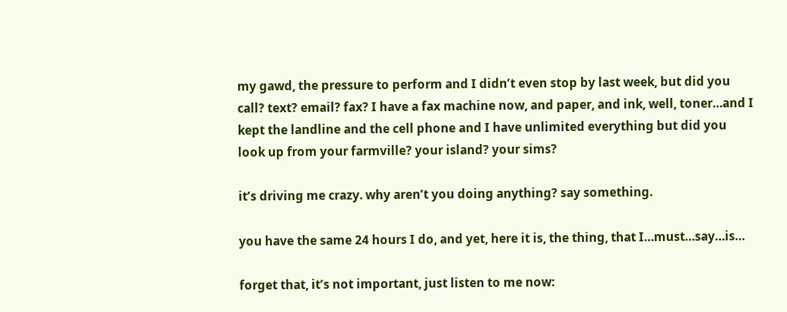my gawd, the pressure to perform and I didn’t even stop by last week, but did you call? text? email? fax? I have a fax machine now, and paper, and ink, well, toner…and I kept the landline and the cell phone and I have unlimited everything but did you look up from your farmville? your island? your sims?

it’s driving me crazy. why aren’t you doing anything? say something.

you have the same 24 hours I do, and yet, here it is, the thing, that I…must…say…is…

forget that, it’s not important, just listen to me now: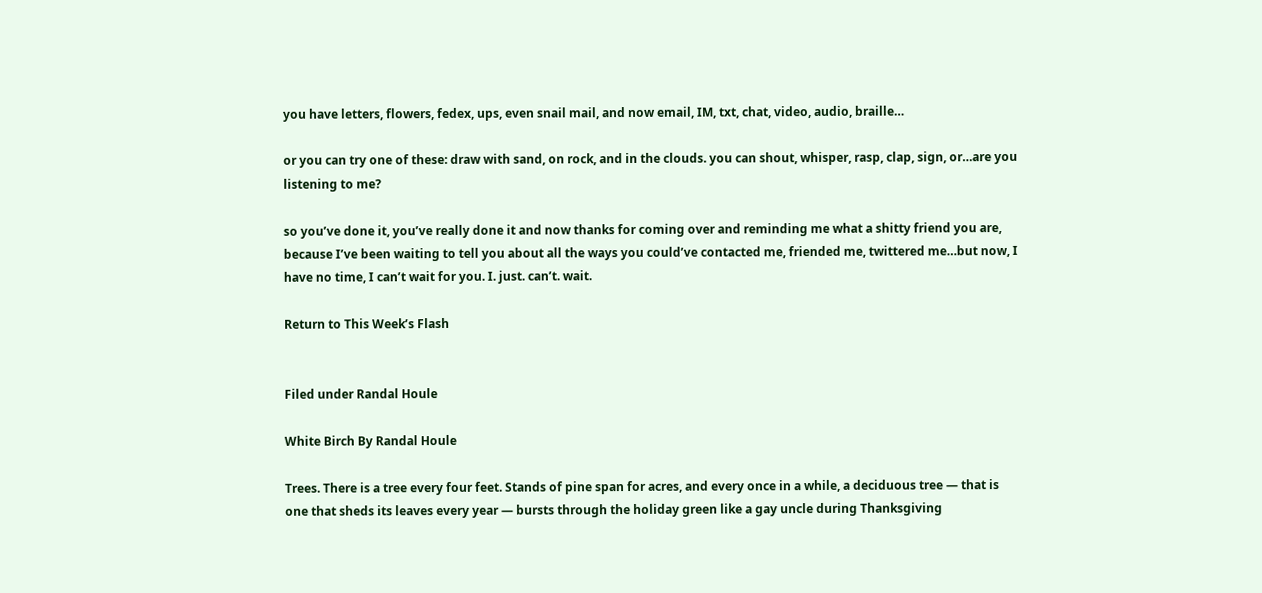you have letters, flowers, fedex, ups, even snail mail, and now email, IM, txt, chat, video, audio, braille…

or you can try one of these: draw with sand, on rock, and in the clouds. you can shout, whisper, rasp, clap, sign, or…are you listening to me?

so you’ve done it, you’ve really done it and now thanks for coming over and reminding me what a shitty friend you are, because I’ve been waiting to tell you about all the ways you could’ve contacted me, friended me, twittered me…but now, I have no time, I can’t wait for you. I. just. can’t. wait.

Return to This Week’s Flash


Filed under Randal Houle

White Birch By Randal Houle

Trees. There is a tree every four feet. Stands of pine span for acres, and every once in a while, a deciduous tree — that is one that sheds its leaves every year — bursts through the holiday green like a gay uncle during Thanksgiving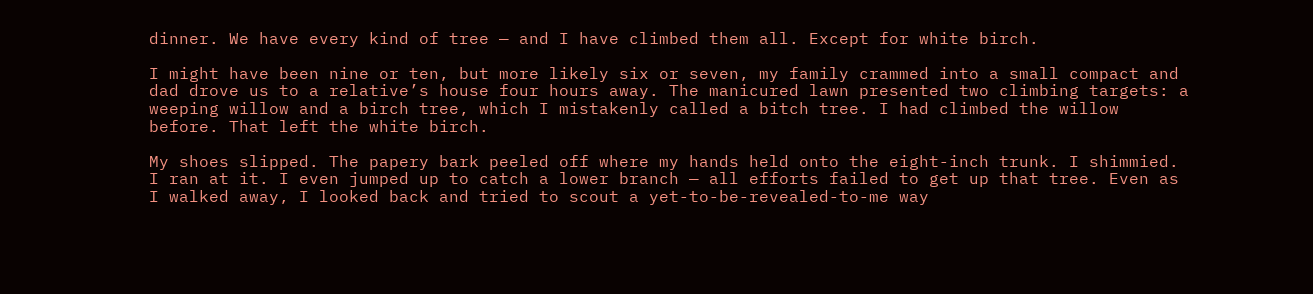dinner. We have every kind of tree — and I have climbed them all. Except for white birch.

I might have been nine or ten, but more likely six or seven, my family crammed into a small compact and dad drove us to a relative’s house four hours away. The manicured lawn presented two climbing targets: a weeping willow and a birch tree, which I mistakenly called a bitch tree. I had climbed the willow before. That left the white birch.

My shoes slipped. The papery bark peeled off where my hands held onto the eight-inch trunk. I shimmied. I ran at it. I even jumped up to catch a lower branch — all efforts failed to get up that tree. Even as I walked away, I looked back and tried to scout a yet-to-be-revealed-to-me way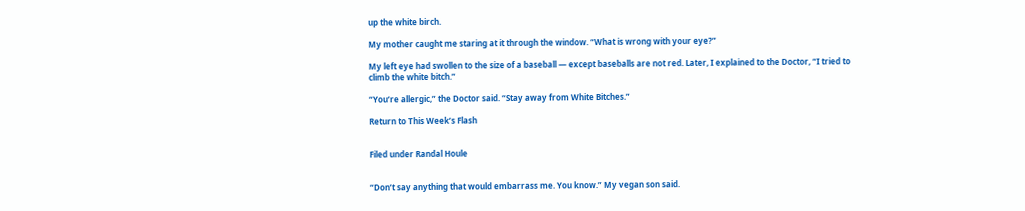up the white birch.

My mother caught me staring at it through the window. “What is wrong with your eye?”

My left eye had swollen to the size of a baseball — except baseballs are not red. Later, I explained to the Doctor, “I tried to climb the white bitch.”

“You’re allergic,” the Doctor said. “Stay away from White Bitches.”

Return to This Week’s Flash


Filed under Randal Houle


“Don’t say anything that would embarrass me. You know.” My vegan son said.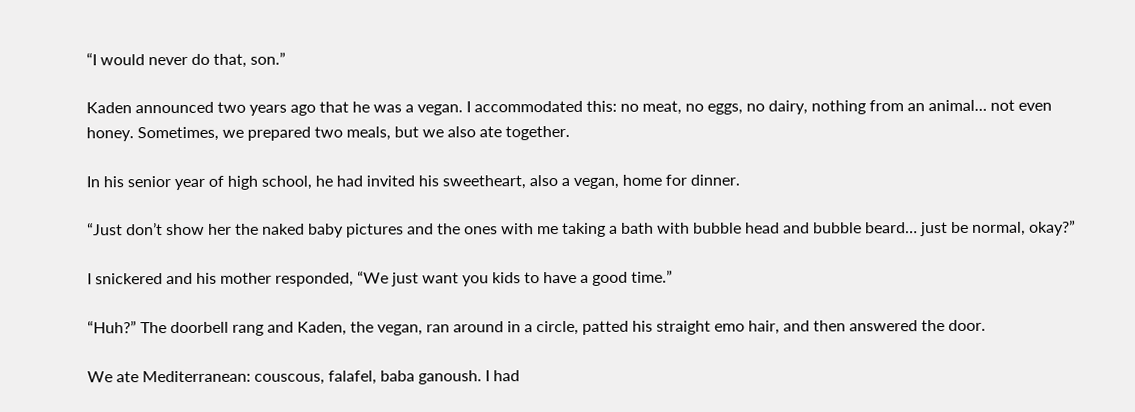“I would never do that, son.”

Kaden announced two years ago that he was a vegan. I accommodated this: no meat, no eggs, no dairy, nothing from an animal… not even honey. Sometimes, we prepared two meals, but we also ate together.

In his senior year of high school, he had invited his sweetheart, also a vegan, home for dinner.

“Just don’t show her the naked baby pictures and the ones with me taking a bath with bubble head and bubble beard… just be normal, okay?”

I snickered and his mother responded, “We just want you kids to have a good time.”

“Huh?” The doorbell rang and Kaden, the vegan, ran around in a circle, patted his straight emo hair, and then answered the door.

We ate Mediterranean: couscous, falafel, baba ganoush. I had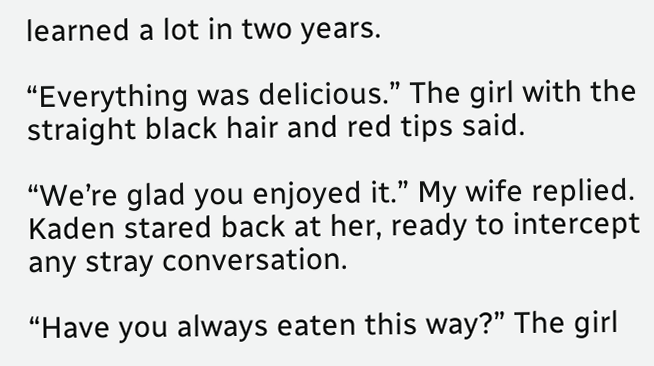learned a lot in two years.

“Everything was delicious.” The girl with the straight black hair and red tips said.

“We’re glad you enjoyed it.” My wife replied. Kaden stared back at her, ready to intercept any stray conversation.

“Have you always eaten this way?” The girl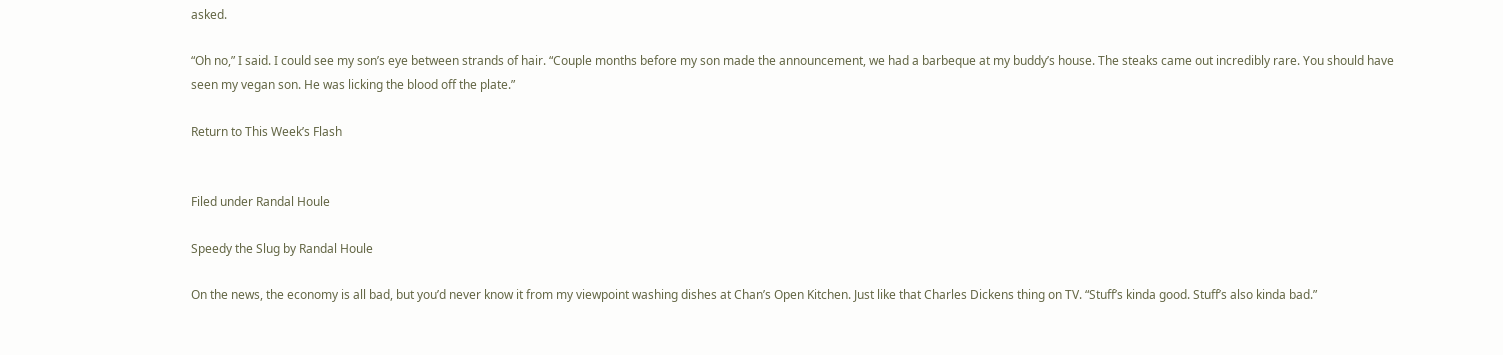asked.

“Oh no,” I said. I could see my son’s eye between strands of hair. “Couple months before my son made the announcement, we had a barbeque at my buddy’s house. The steaks came out incredibly rare. You should have seen my vegan son. He was licking the blood off the plate.”

Return to This Week’s Flash


Filed under Randal Houle

Speedy the Slug by Randal Houle

On the news, the economy is all bad, but you’d never know it from my viewpoint washing dishes at Chan’s Open Kitchen. Just like that Charles Dickens thing on TV. “Stuff’s kinda good. Stuff’s also kinda bad.”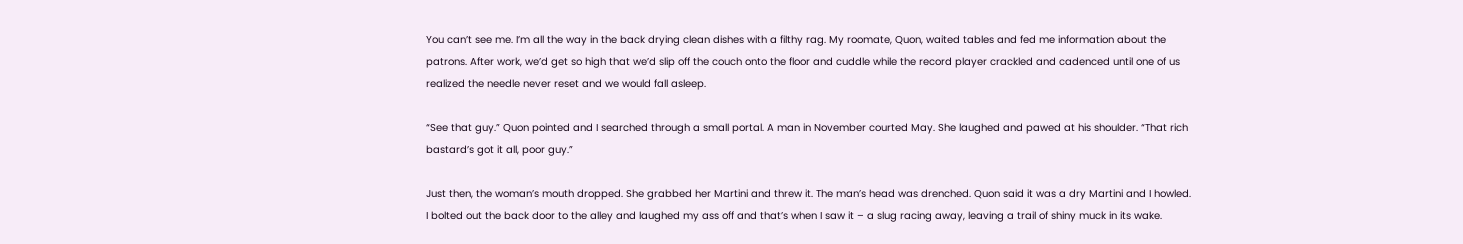You can’t see me. I’m all the way in the back drying clean dishes with a filthy rag. My roomate, Quon, waited tables and fed me information about the patrons. After work, we’d get so high that we’d slip off the couch onto the floor and cuddle while the record player crackled and cadenced until one of us realized the needle never reset and we would fall asleep.

“See that guy.” Quon pointed and I searched through a small portal. A man in November courted May. She laughed and pawed at his shoulder. “That rich bastard’s got it all, poor guy.”

Just then, the woman’s mouth dropped. She grabbed her Martini and threw it. The man’s head was drenched. Quon said it was a dry Martini and I howled. I bolted out the back door to the alley and laughed my ass off and that’s when I saw it – a slug racing away, leaving a trail of shiny muck in its wake.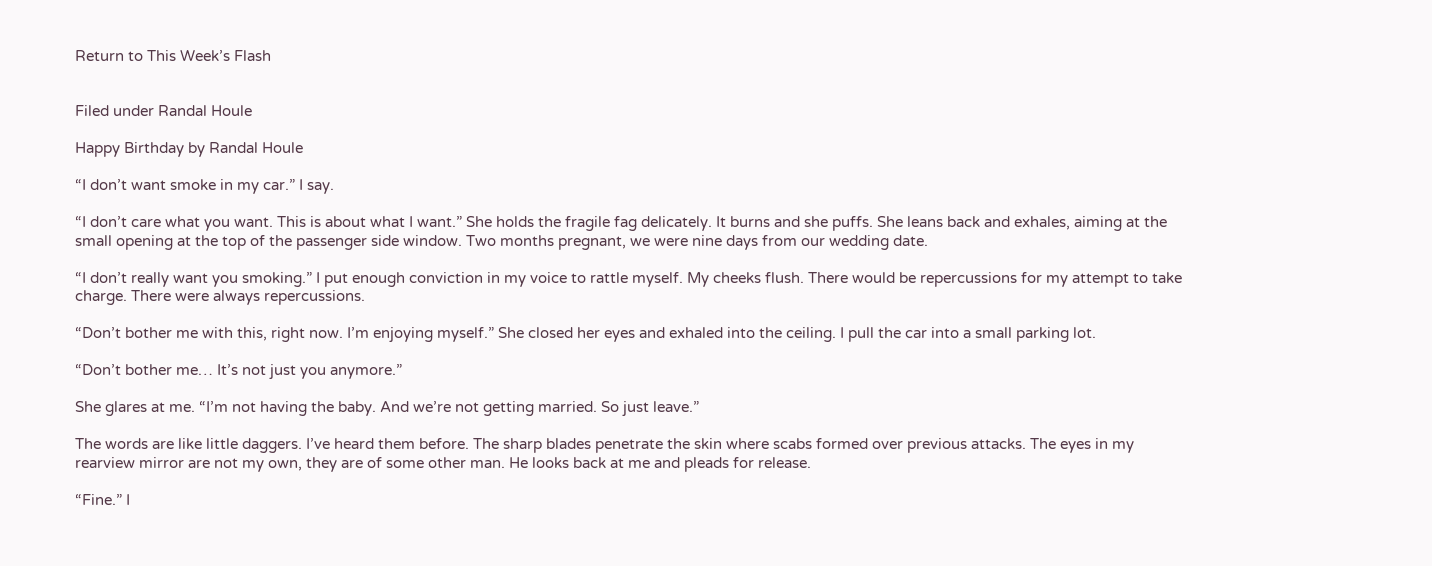Return to This Week’s Flash


Filed under Randal Houle

Happy Birthday by Randal Houle

“I don’t want smoke in my car.” I say.

“I don’t care what you want. This is about what I want.” She holds the fragile fag delicately. It burns and she puffs. She leans back and exhales, aiming at the small opening at the top of the passenger side window. Two months pregnant, we were nine days from our wedding date.

“I don’t really want you smoking.” I put enough conviction in my voice to rattle myself. My cheeks flush. There would be repercussions for my attempt to take charge. There were always repercussions.

“Don’t bother me with this, right now. I’m enjoying myself.” She closed her eyes and exhaled into the ceiling. I pull the car into a small parking lot.

“Don’t bother me… It’s not just you anymore.”

She glares at me. “I’m not having the baby. And we’re not getting married. So just leave.”

The words are like little daggers. I’ve heard them before. The sharp blades penetrate the skin where scabs formed over previous attacks. The eyes in my rearview mirror are not my own, they are of some other man. He looks back at me and pleads for release.

“Fine.” I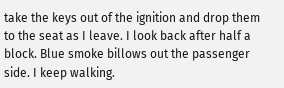take the keys out of the ignition and drop them to the seat as I leave. I look back after half a block. Blue smoke billows out the passenger side. I keep walking.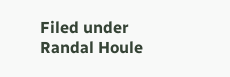Filed under Randal Houle